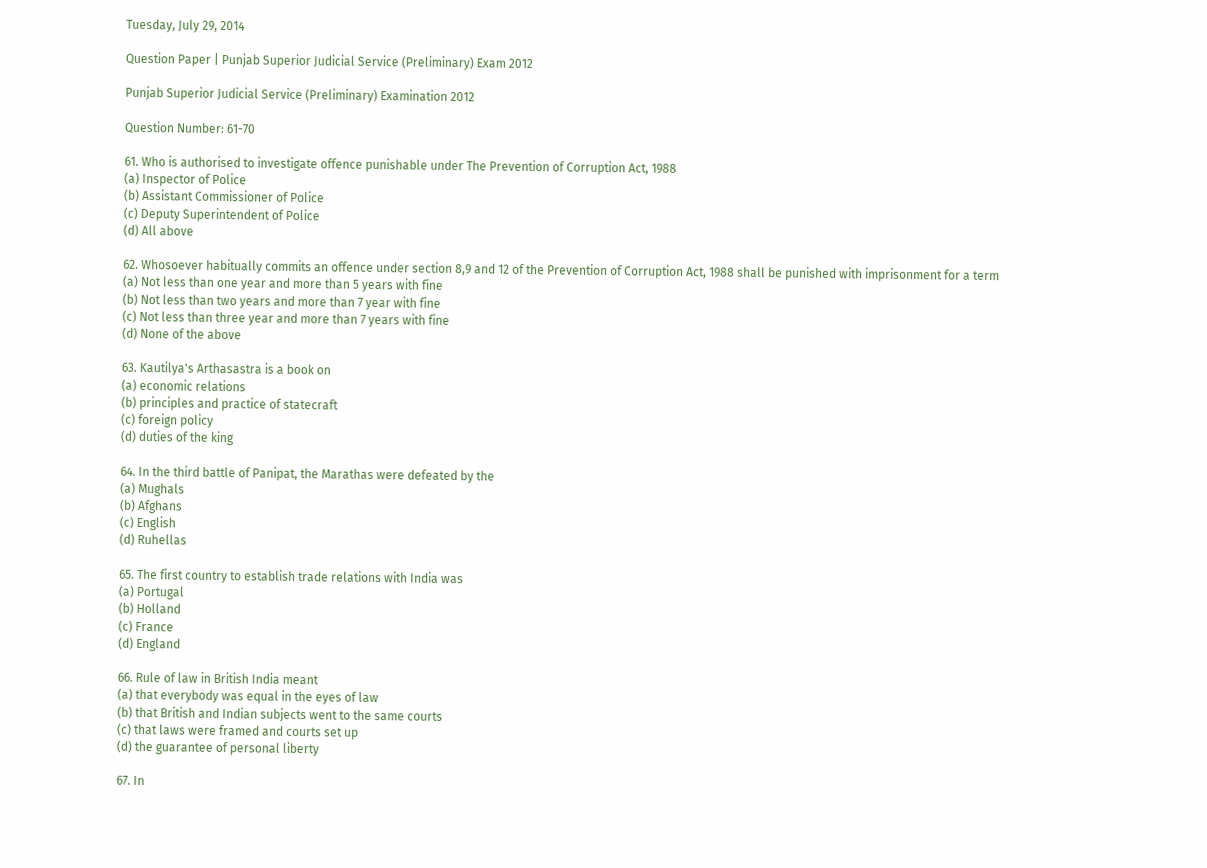Tuesday, July 29, 2014

Question Paper | Punjab Superior Judicial Service (Preliminary) Exam 2012

Punjab Superior Judicial Service (Preliminary) Examination 2012

Question Number: 61-70

61. Who is authorised to investigate offence punishable under The Prevention of Corruption Act, 1988
(a) Inspector of Police
(b) Assistant Commissioner of Police
(c) Deputy Superintendent of Police
(d) All above

62. Whosoever habitually commits an offence under section 8,9 and 12 of the Prevention of Corruption Act, 1988 shall be punished with imprisonment for a term
(a) Not less than one year and more than 5 years with fine
(b) Not less than two years and more than 7 year with fine
(c) Not less than three year and more than 7 years with fine
(d) None of the above

63. Kautilya's Arthasastra is a book on
(a) economic relations
(b) principles and practice of statecraft
(c) foreign policy
(d) duties of the king

64. In the third battle of Panipat, the Marathas were defeated by the
(a) Mughals
(b) Afghans
(c) English
(d) Ruhellas

65. The first country to establish trade relations with India was
(a) Portugal
(b) Holland
(c) France
(d) England

66. Rule of law in British India meant
(a) that everybody was equal in the eyes of law
(b) that British and Indian subjects went to the same courts
(c) that laws were framed and courts set up
(d) the guarantee of personal liberty

67. In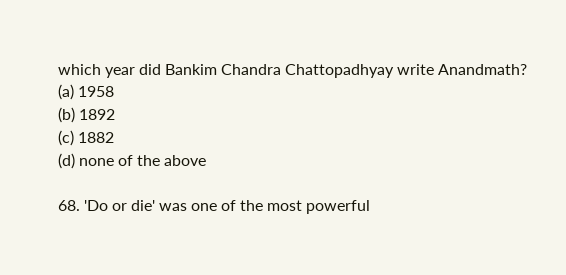which year did Bankim Chandra Chattopadhyay write Anandmath?
(a) 1958
(b) 1892
(c) 1882
(d) none of the above

68. 'Do or die' was one of the most powerful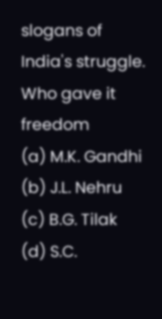slogans of India's struggle. Who gave it freedom
(a) M.K. Gandhi
(b) J.L. Nehru
(c) B.G. Tilak
(d) S.C.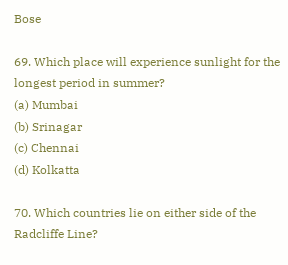Bose

69. Which place will experience sunlight for the longest period in summer?
(a) Mumbai
(b) Srinagar
(c) Chennai
(d) Kolkatta

70. Which countries lie on either side of the Radcliffe Line?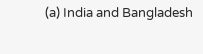(a) India and Bangladesh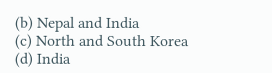(b) Nepal and India
(c) North and South Korea
(d) India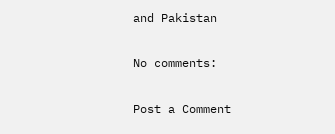and Pakistan

No comments:

Post a Comment